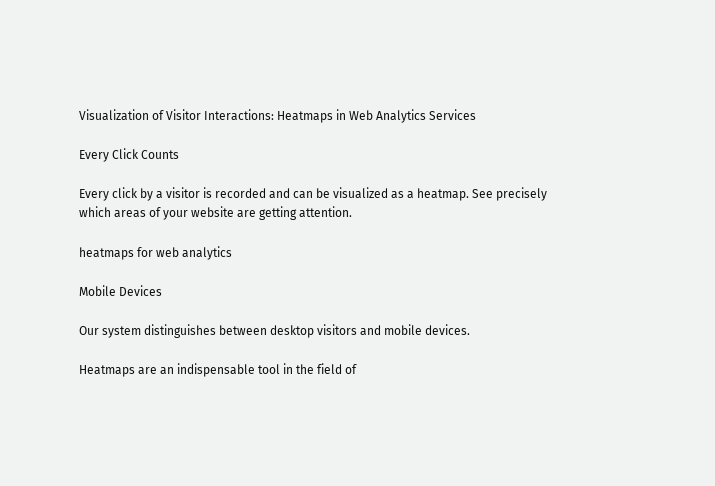Visualization of Visitor Interactions: Heatmaps in Web Analytics Services

Every Click Counts

Every click by a visitor is recorded and can be visualized as a heatmap. See precisely which areas of your website are getting attention.

heatmaps for web analytics

Mobile Devices

Our system distinguishes between desktop visitors and mobile devices.

Heatmaps are an indispensable tool in the field of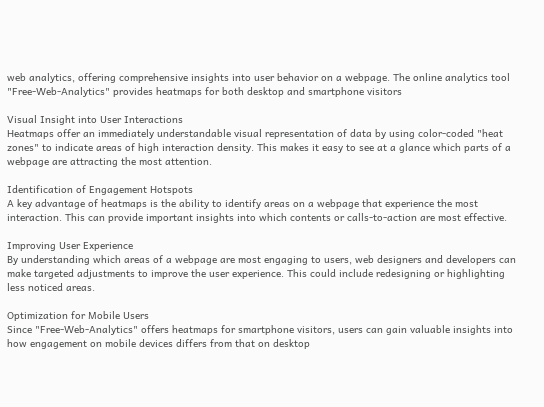web analytics, offering comprehensive insights into user behavior on a webpage. The online analytics tool "Free-Web-Analytics" provides heatmaps for both desktop and smartphone visitors

Visual Insight into User Interactions
Heatmaps offer an immediately understandable visual representation of data by using color-coded "heat zones" to indicate areas of high interaction density. This makes it easy to see at a glance which parts of a webpage are attracting the most attention.

Identification of Engagement Hotspots
A key advantage of heatmaps is the ability to identify areas on a webpage that experience the most interaction. This can provide important insights into which contents or calls-to-action are most effective.

Improving User Experience
By understanding which areas of a webpage are most engaging to users, web designers and developers can make targeted adjustments to improve the user experience. This could include redesigning or highlighting less noticed areas.

Optimization for Mobile Users
Since "Free-Web-Analytics" offers heatmaps for smartphone visitors, users can gain valuable insights into how engagement on mobile devices differs from that on desktop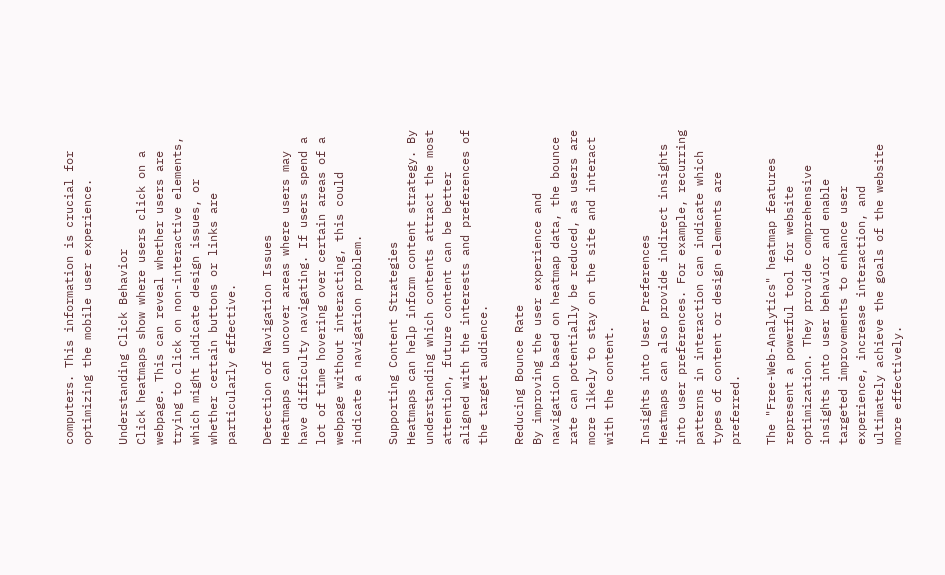computers. This information is crucial for optimizing the mobile user experience.

Understanding Click Behavior
Click heatmaps show where users click on a webpage. This can reveal whether users are trying to click on non-interactive elements, which might indicate design issues, or whether certain buttons or links are particularly effective.

Detection of Navigation Issues
Heatmaps can uncover areas where users may have difficulty navigating. If users spend a lot of time hovering over certain areas of a webpage without interacting, this could indicate a navigation problem.

Supporting Content Strategies
Heatmaps can help inform content strategy. By understanding which contents attract the most attention, future content can be better aligned with the interests and preferences of the target audience.

Reducing Bounce Rate
By improving the user experience and navigation based on heatmap data, the bounce rate can potentially be reduced, as users are more likely to stay on the site and interact with the content.

Insights into User Preferences
Heatmaps can also provide indirect insights into user preferences. For example, recurring patterns in interaction can indicate which types of content or design elements are preferred.

The "Free-Web-Analytics" heatmap features represent a powerful tool for website optimization. They provide comprehensive insights into user behavior and enable targeted improvements to enhance user experience, increase interaction, and ultimately achieve the goals of the website more effectively.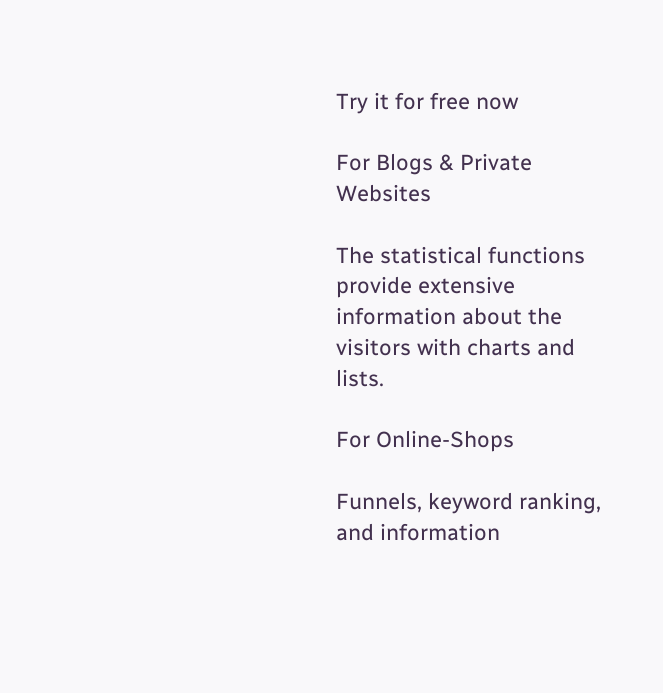Try it for free now

For Blogs & Private Websites

The statistical functions provide extensive information about the visitors with charts and lists.

For Online-Shops

Funnels, keyword ranking, and information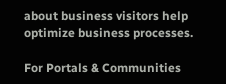about business visitors help optimize business processes.

For Portals & Communities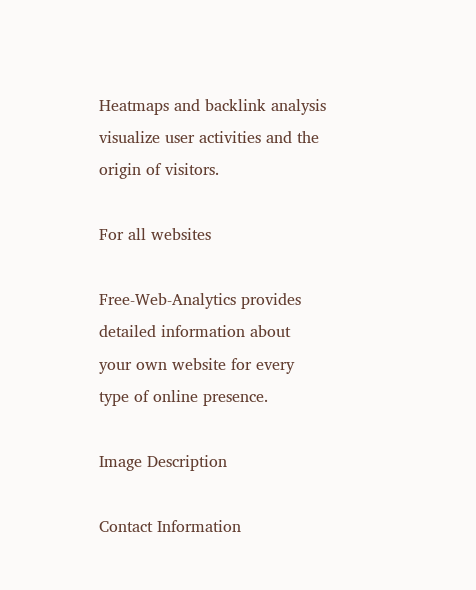Heatmaps and backlink analysis visualize user activities and the origin of visitors.

For all websites

Free-Web-Analytics provides detailed information about your own website for every type of online presence.

Image Description

Contact Information